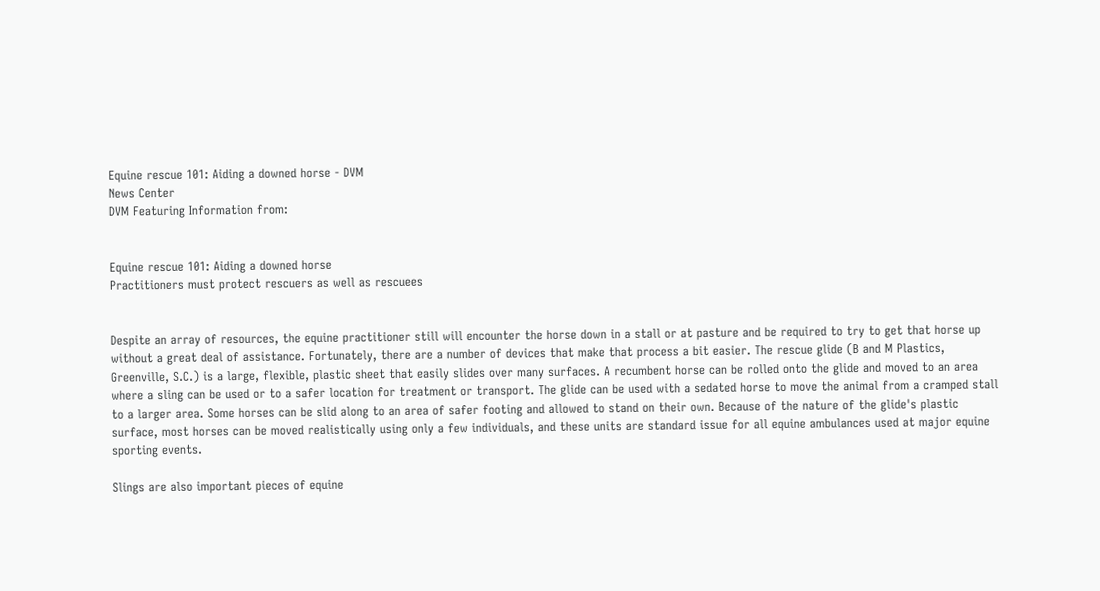Equine rescue 101: Aiding a downed horse - DVM
News Center
DVM Featuring Information from:


Equine rescue 101: Aiding a downed horse
Practitioners must protect rescuers as well as rescuees


Despite an array of resources, the equine practitioner still will encounter the horse down in a stall or at pasture and be required to try to get that horse up without a great deal of assistance. Fortunately, there are a number of devices that make that process a bit easier. The rescue glide (B and M Plastics, Greenville, S.C.) is a large, flexible, plastic sheet that easily slides over many surfaces. A recumbent horse can be rolled onto the glide and moved to an area where a sling can be used or to a safer location for treatment or transport. The glide can be used with a sedated horse to move the animal from a cramped stall to a larger area. Some horses can be slid along to an area of safer footing and allowed to stand on their own. Because of the nature of the glide's plastic surface, most horses can be moved realistically using only a few individuals, and these units are standard issue for all equine ambulances used at major equine sporting events.

Slings are also important pieces of equine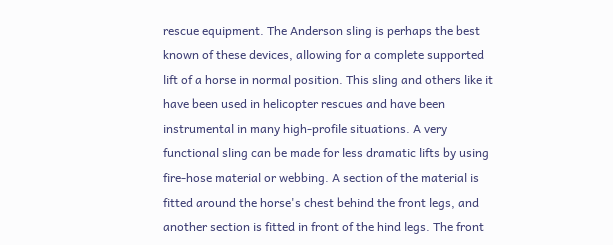rescue equipment. The Anderson sling is perhaps the best known of these devices, allowing for a complete supported lift of a horse in normal position. This sling and others like it have been used in helicopter rescues and have been instrumental in many high-profile situations. A very functional sling can be made for less dramatic lifts by using fire-hose material or webbing. A section of the material is fitted around the horse's chest behind the front legs, and another section is fitted in front of the hind legs. The front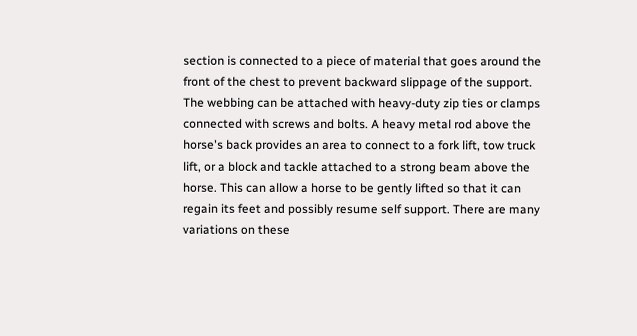section is connected to a piece of material that goes around the front of the chest to prevent backward slippage of the support. The webbing can be attached with heavy-duty zip ties or clamps connected with screws and bolts. A heavy metal rod above the horse's back provides an area to connect to a fork lift, tow truck lift, or a block and tackle attached to a strong beam above the horse. This can allow a horse to be gently lifted so that it can regain its feet and possibly resume self support. There are many variations on these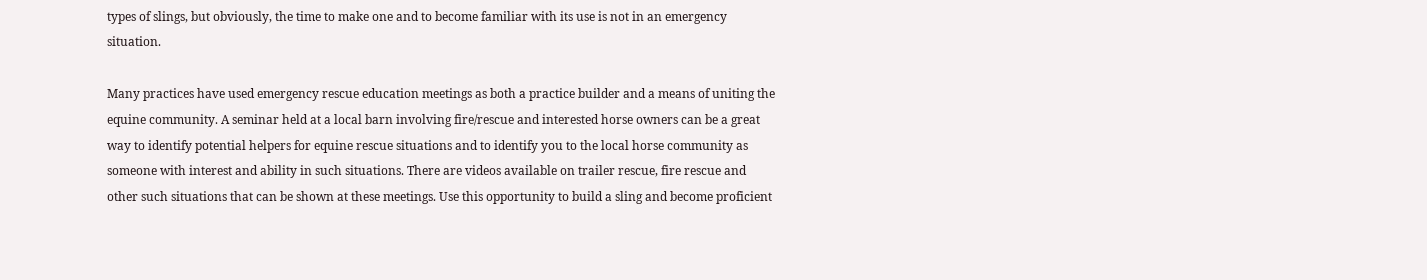types of slings, but obviously, the time to make one and to become familiar with its use is not in an emergency situation.

Many practices have used emergency rescue education meetings as both a practice builder and a means of uniting the equine community. A seminar held at a local barn involving fire/rescue and interested horse owners can be a great way to identify potential helpers for equine rescue situations and to identify you to the local horse community as someone with interest and ability in such situations. There are videos available on trailer rescue, fire rescue and other such situations that can be shown at these meetings. Use this opportunity to build a sling and become proficient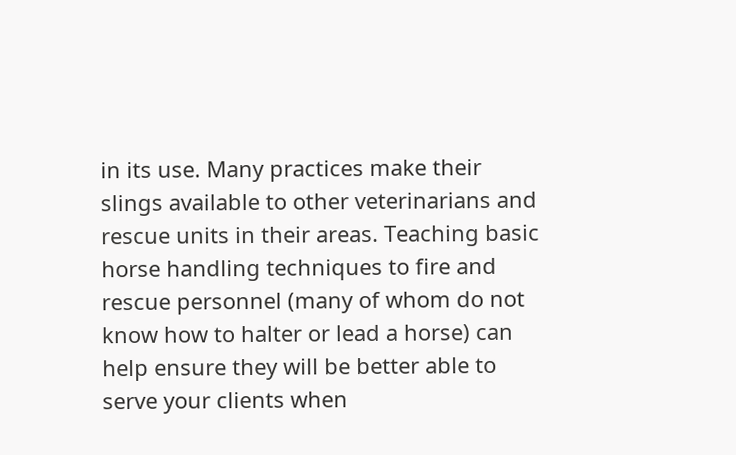in its use. Many practices make their slings available to other veterinarians and rescue units in their areas. Teaching basic horse handling techniques to fire and rescue personnel (many of whom do not know how to halter or lead a horse) can help ensure they will be better able to serve your clients when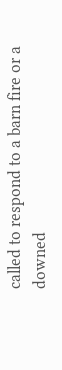called to respond to a barn fire or a downed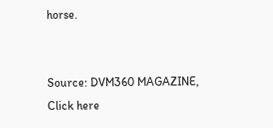horse.


Source: DVM360 MAGAZINE,
Click here